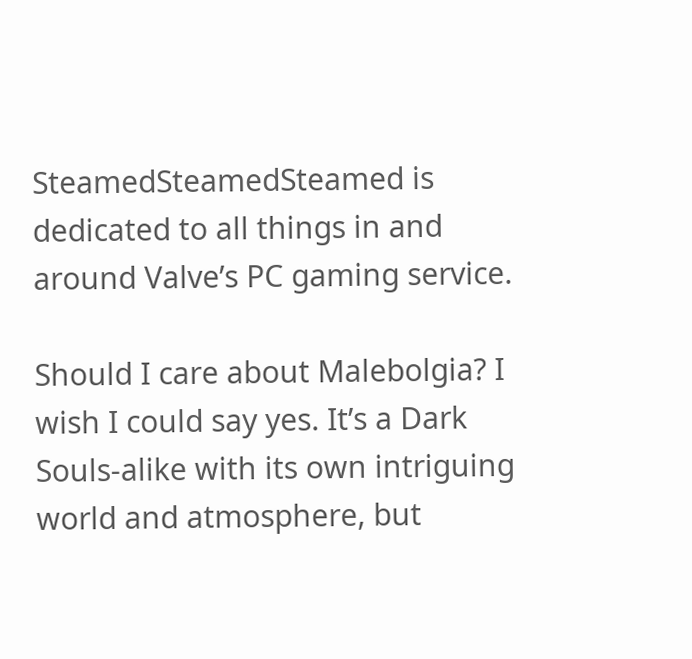SteamedSteamedSteamed is dedicated to all things in and around Valve’s PC gaming service.

Should I care about Malebolgia? I wish I could say yes. It’s a Dark Souls-alike with its own intriguing world and atmosphere, but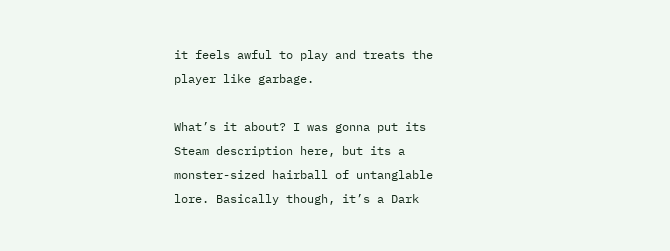it feels awful to play and treats the player like garbage.

What’s it about? I was gonna put its Steam description here, but its a monster-sized hairball of untanglable lore. Basically though, it’s a Dark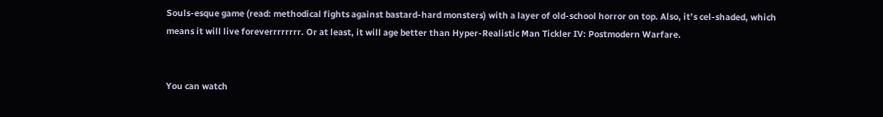Souls-esque game (read: methodical fights against bastard-hard monsters) with a layer of old-school horror on top. Also, it’s cel-shaded, which means it will live foreverrrrrrrr. Or at least, it will age better than Hyper-Realistic Man Tickler IV: Postmodern Warfare.


You can watch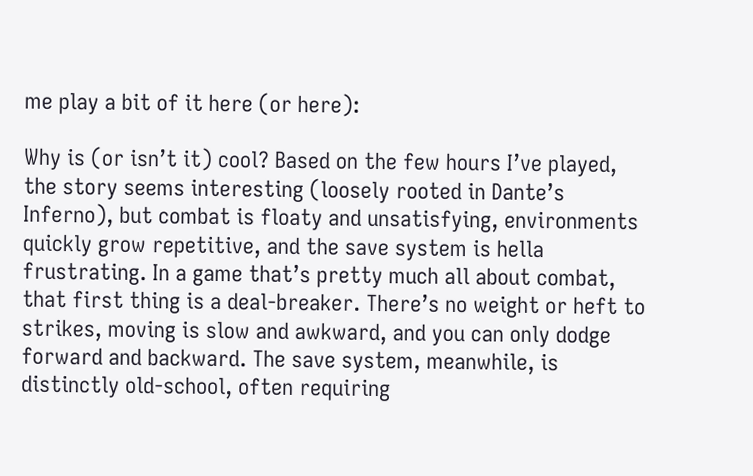me play a bit of it here (or here):

Why is (or isn’t it) cool? Based on the few hours I’ve played, the story seems interesting (loosely rooted in Dante’s Inferno), but combat is floaty and unsatisfying, environments quickly grow repetitive, and the save system is hella frustrating. In a game that’s pretty much all about combat, that first thing is a deal-breaker. There’s no weight or heft to strikes, moving is slow and awkward, and you can only dodge forward and backward. The save system, meanwhile, is distinctly old-school, often requiring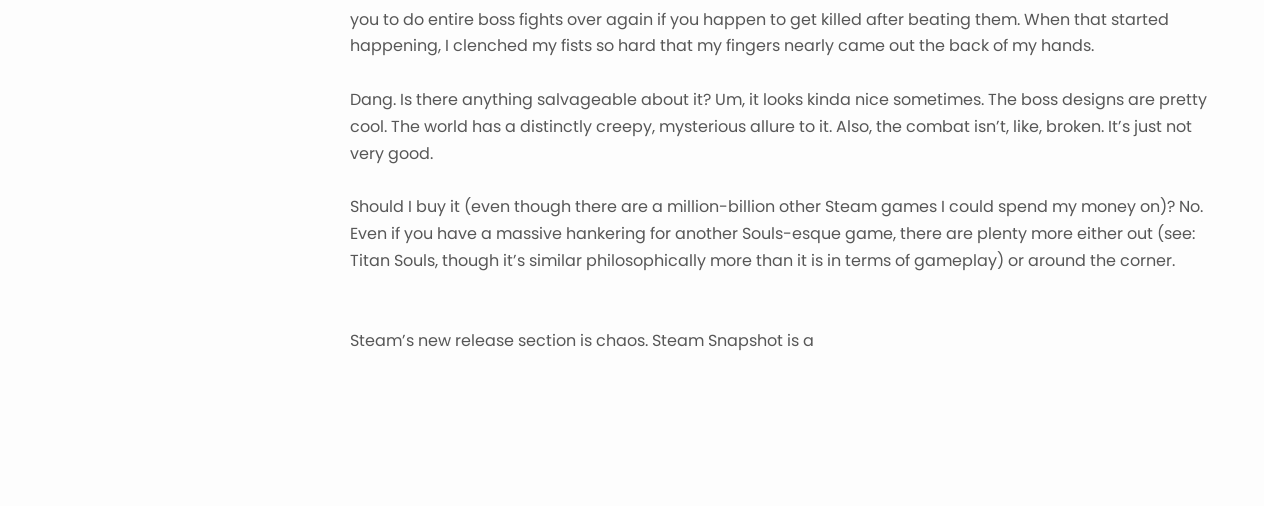you to do entire boss fights over again if you happen to get killed after beating them. When that started happening, I clenched my fists so hard that my fingers nearly came out the back of my hands.

Dang. Is there anything salvageable about it? Um, it looks kinda nice sometimes. The boss designs are pretty cool. The world has a distinctly creepy, mysterious allure to it. Also, the combat isn’t, like, broken. It’s just not very good.

Should I buy it (even though there are a million-billion other Steam games I could spend my money on)? No. Even if you have a massive hankering for another Souls-esque game, there are plenty more either out (see: Titan Souls, though it’s similar philosophically more than it is in terms of gameplay) or around the corner.


Steam’s new release section is chaos. Steam Snapshot is a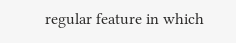regular feature in which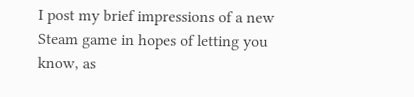I post my brief impressions of a new Steam game in hopes of letting you know, as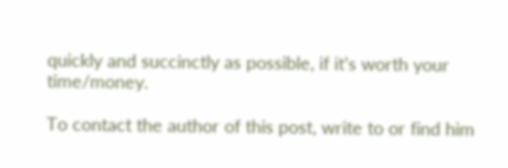quickly and succinctly as possible, if it’s worth your time/money.

To contact the author of this post, write to or find him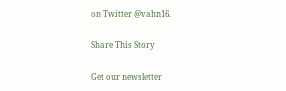on Twitter @vahn16.

Share This Story

Get our newsletter